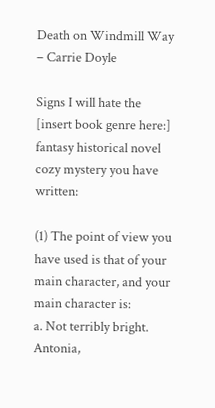Death on Windmill Way – Carrie Doyle

Signs I will hate the [insert book genre here:] fantasy historical novel cozy mystery you have written:

(1) The point of view you have used is that of your main character, and your main character is:
a. Not terribly bright.
Antonia,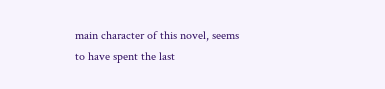main character of this novel, seems to have spent the last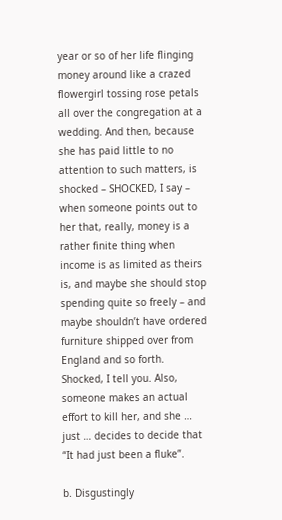year or so of her life flinging money around like a crazed flowergirl tossing rose petals all over the congregation at a wedding. And then, because she has paid little to no attention to such matters, is shocked – SHOCKED, I say – when someone points out to her that, really, money is a rather finite thing when income is as limited as theirs is, and maybe she should stop spending quite so freely – and maybe shouldn’t have ordered furniture shipped over from England and so forth. Shocked, I tell you. Also, someone makes an actual effort to kill her, and she … just … decides to decide that “It had just been a fluke”.

b. Disgustingly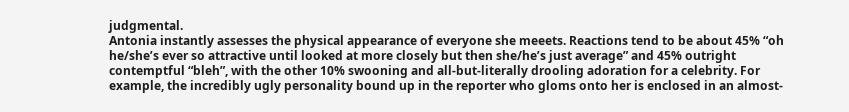judgmental.
Antonia instantly assesses the physical appearance of everyone she meeets. Reactions tend to be about 45% “oh he/she’s ever so attractive until looked at more closely but then she/he’s just average” and 45% outright contemptful “bleh”, with the other 10% swooning and all-but-literally drooling adoration for a celebrity. For example, the incredibly ugly personality bound up in the reporter who gloms onto her is enclosed in an almost-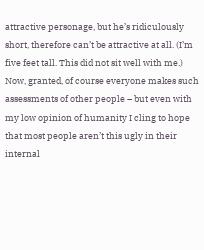attractive personage, but he’s ridiculously short, therefore can’t be attractive at all. (I’m five feet tall. This did not sit well with me.) Now, granted, of course everyone makes such assessments of other people – but even with my low opinion of humanity I cling to hope that most people aren’t this ugly in their internal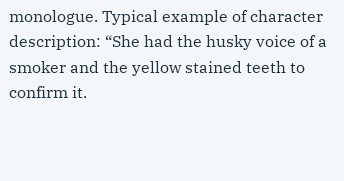monologue. Typical example of character description: “She had the husky voice of a smoker and the yellow stained teeth to confirm it.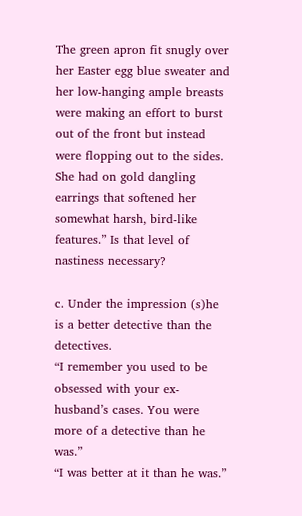The green apron fit snugly over her Easter egg blue sweater and her low-hanging ample breasts were making an effort to burst out of the front but instead were flopping out to the sides. She had on gold dangling earrings that softened her somewhat harsh, bird-like features.” Is that level of nastiness necessary?

c. Under the impression (s)he is a better detective than the detectives.
“I remember you used to be obsessed with your ex-husband’s cases. You were more of a detective than he was.”
“I was better at it than he was.”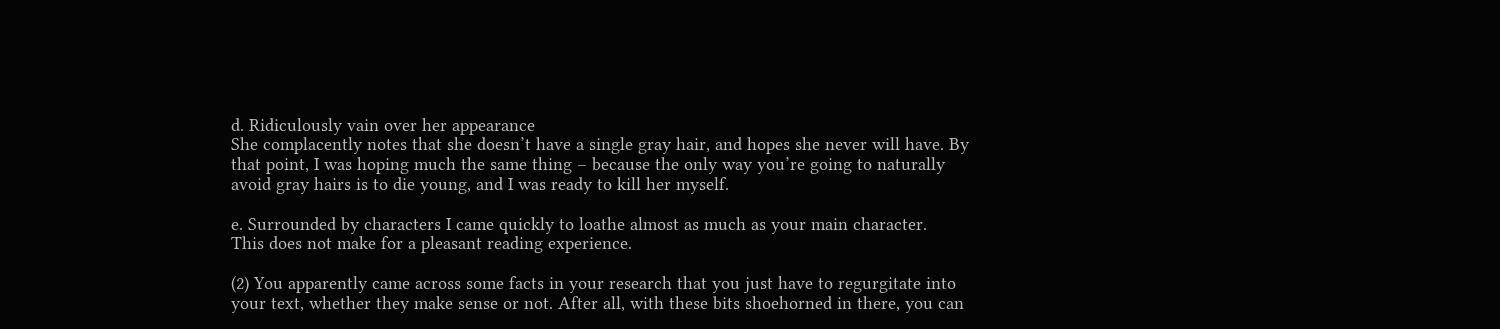d. Ridiculously vain over her appearance
She complacently notes that she doesn’t have a single gray hair, and hopes she never will have. By that point, I was hoping much the same thing – because the only way you’re going to naturally avoid gray hairs is to die young, and I was ready to kill her myself.

e. Surrounded by characters I came quickly to loathe almost as much as your main character.
This does not make for a pleasant reading experience.

(2) You apparently came across some facts in your research that you just have to regurgitate into your text, whether they make sense or not. After all, with these bits shoehorned in there, you can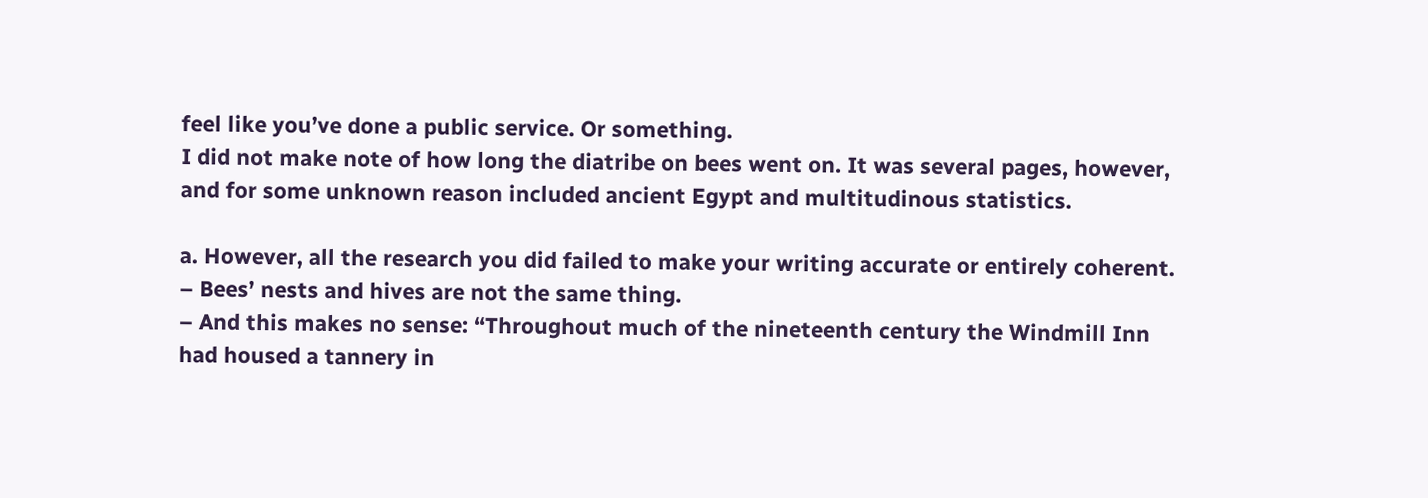feel like you’ve done a public service. Or something.
I did not make note of how long the diatribe on bees went on. It was several pages, however, and for some unknown reason included ancient Egypt and multitudinous statistics.

a. However, all the research you did failed to make your writing accurate or entirely coherent.
– Bees’ nests and hives are not the same thing.
– And this makes no sense: “Throughout much of the nineteenth century the Windmill Inn had housed a tannery in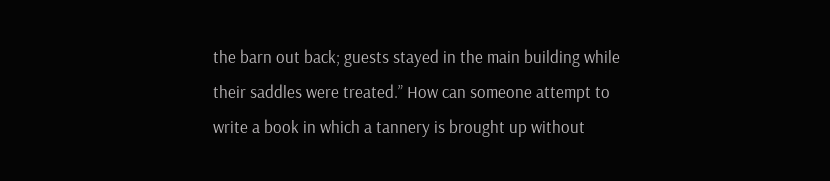the barn out back; guests stayed in the main building while their saddles were treated.” How can someone attempt to write a book in which a tannery is brought up without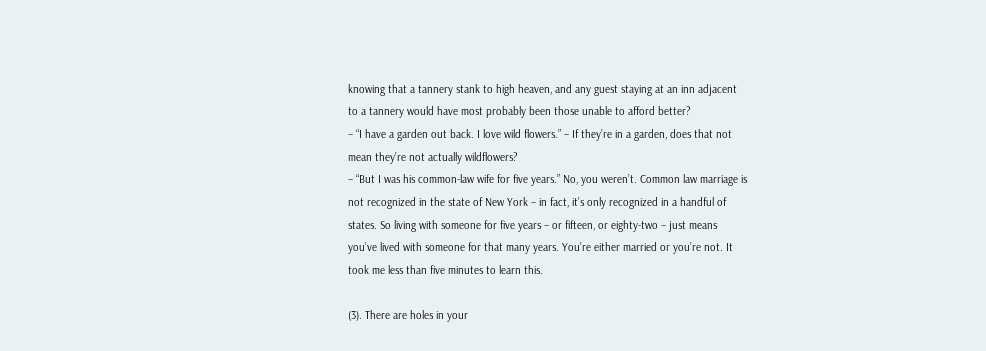knowing that a tannery stank to high heaven, and any guest staying at an inn adjacent to a tannery would have most probably been those unable to afford better?
– “I have a garden out back. I love wild flowers.” – If they’re in a garden, does that not mean they’re not actually wildflowers?
– “But I was his common-law wife for five years.” No, you weren’t. Common law marriage is not recognized in the state of New York – in fact, it’s only recognized in a handful of states. So living with someone for five years – or fifteen, or eighty-two – just means you’ve lived with someone for that many years. You’re either married or you’re not. It took me less than five minutes to learn this.

(3). There are holes in your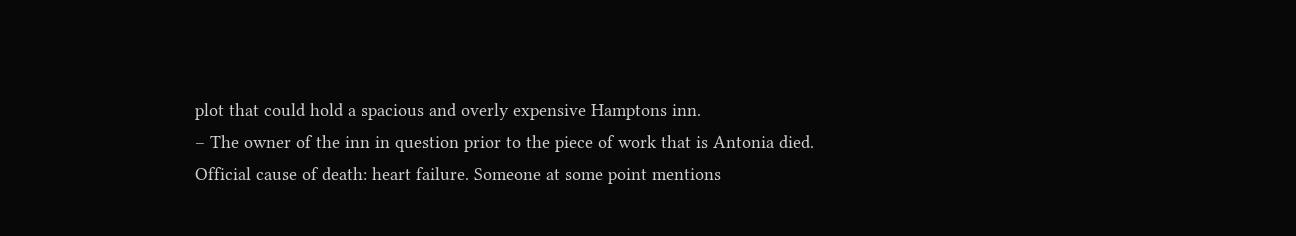plot that could hold a spacious and overly expensive Hamptons inn.
– The owner of the inn in question prior to the piece of work that is Antonia died. Official cause of death: heart failure. Someone at some point mentions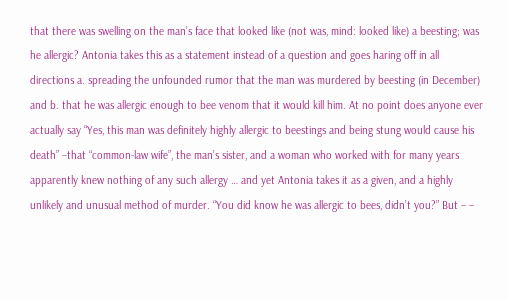that there was swelling on the man’s face that looked like (not was, mind: looked like) a beesting; was he allergic? Antonia takes this as a statement instead of a question and goes haring off in all directions a. spreading the unfounded rumor that the man was murdered by beesting (in December) and b. that he was allergic enough to bee venom that it would kill him. At no point does anyone ever actually say “Yes, this man was definitely highly allergic to beestings and being stung would cause his death” –that “common-law wife”, the man’s sister, and a woman who worked with for many years apparently knew nothing of any such allergy … and yet Antonia takes it as a given, and a highly unlikely and unusual method of murder. “You did know he was allergic to bees, didn’t you?” But – –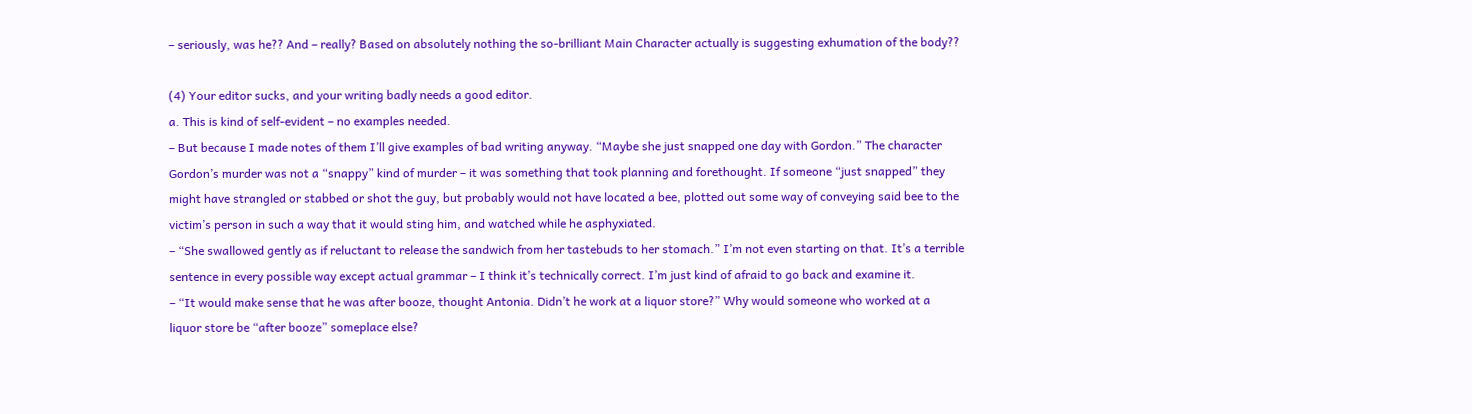– seriously, was he?? And – really? Based on absolutely nothing the so-brilliant Main Character actually is suggesting exhumation of the body??

(4) Your editor sucks, and your writing badly needs a good editor.
a. This is kind of self-evident – no examples needed.
– But because I made notes of them I’ll give examples of bad writing anyway. “Maybe she just snapped one day with Gordon.” The character Gordon’s murder was not a “snappy” kind of murder – it was something that took planning and forethought. If someone “just snapped” they might have strangled or stabbed or shot the guy, but probably would not have located a bee, plotted out some way of conveying said bee to the victim’s person in such a way that it would sting him, and watched while he asphyxiated.
– “She swallowed gently as if reluctant to release the sandwich from her tastebuds to her stomach.” I’m not even starting on that. It’s a terrible sentence in every possible way except actual grammar – I think it’s technically correct. I’m just kind of afraid to go back and examine it.
– “It would make sense that he was after booze, thought Antonia. Didn’t he work at a liquor store?” Why would someone who worked at a liquor store be “after booze” someplace else?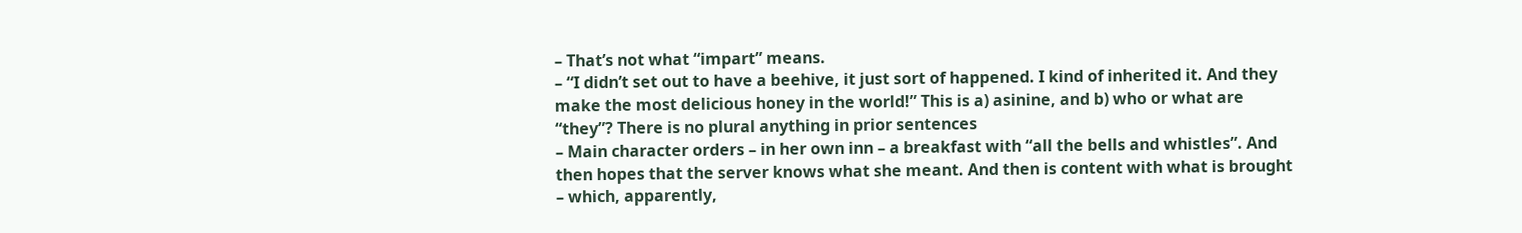– That’s not what “impart” means.
– “I didn’t set out to have a beehive, it just sort of happened. I kind of inherited it. And they make the most delicious honey in the world!” This is a) asinine, and b) who or what are “they”? There is no plural anything in prior sentences
– Main character orders – in her own inn – a breakfast with “all the bells and whistles”. And then hopes that the server knows what she meant. And then is content with what is brought – which, apparently,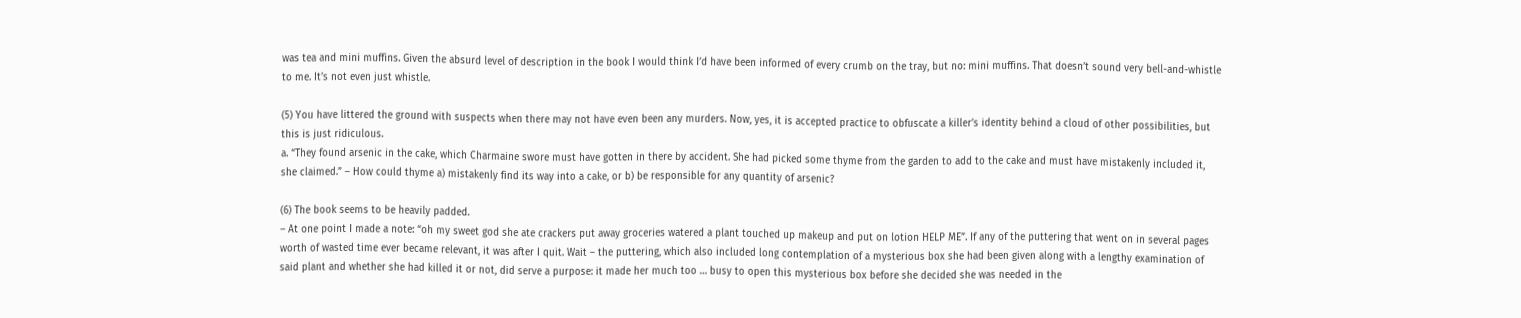was tea and mini muffins. Given the absurd level of description in the book I would think I’d have been informed of every crumb on the tray, but no: mini muffins. That doesn’t sound very bell-and-whistle to me. It’s not even just whistle.

(5) You have littered the ground with suspects when there may not have even been any murders. Now, yes, it is accepted practice to obfuscate a killer’s identity behind a cloud of other possibilities, but this is just ridiculous.
a. “They found arsenic in the cake, which Charmaine swore must have gotten in there by accident. She had picked some thyme from the garden to add to the cake and must have mistakenly included it, she claimed.” – How could thyme a) mistakenly find its way into a cake, or b) be responsible for any quantity of arsenic?

(6) The book seems to be heavily padded.
– At one point I made a note: “oh my sweet god she ate crackers put away groceries watered a plant touched up makeup and put on lotion HELP ME”. If any of the puttering that went on in several pages worth of wasted time ever became relevant, it was after I quit. Wait – the puttering, which also included long contemplation of a mysterious box she had been given along with a lengthy examination of said plant and whether she had killed it or not, did serve a purpose: it made her much too … busy to open this mysterious box before she decided she was needed in the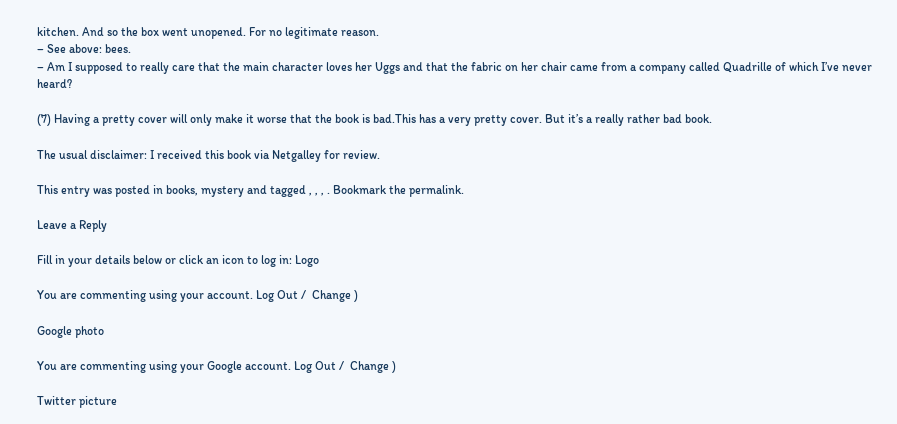kitchen. And so the box went unopened. For no legitimate reason.
– See above: bees.
– Am I supposed to really care that the main character loves her Uggs and that the fabric on her chair came from a company called Quadrille of which I’ve never heard?

(7) Having a pretty cover will only make it worse that the book is bad.This has a very pretty cover. But it’s a really rather bad book.

The usual disclaimer: I received this book via Netgalley for review.

This entry was posted in books, mystery and tagged , , , . Bookmark the permalink.

Leave a Reply

Fill in your details below or click an icon to log in: Logo

You are commenting using your account. Log Out /  Change )

Google photo

You are commenting using your Google account. Log Out /  Change )

Twitter picture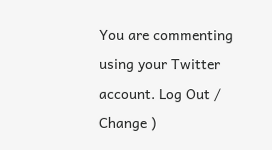You are commenting using your Twitter account. Log Out /  Change )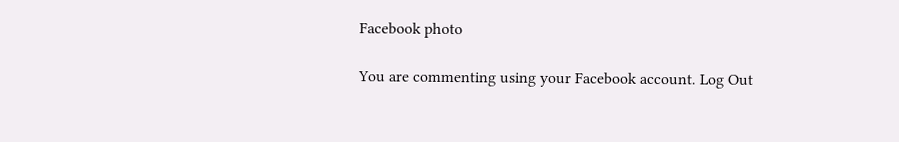Facebook photo

You are commenting using your Facebook account. Log Out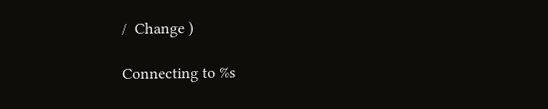/  Change )

Connecting to %s